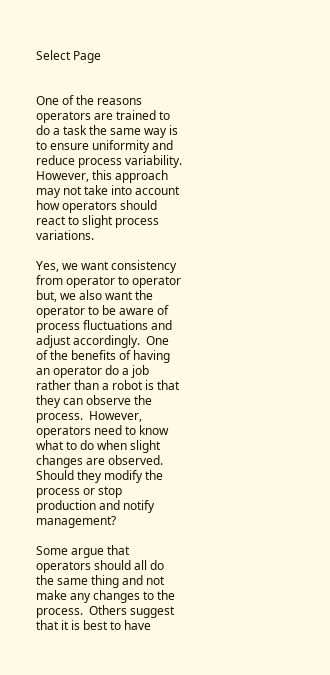Select Page


One of the reasons operators are trained to do a task the same way is to ensure uniformity and reduce process variability.  However, this approach may not take into account how operators should react to slight process variations.

Yes, we want consistency from operator to operator but, we also want the operator to be aware of process fluctuations and adjust accordingly.  One of the benefits of having an operator do a job rather than a robot is that they can observe the process.  However, operators need to know what to do when slight changes are observed.  Should they modify the process or stop production and notify management?

Some argue that operators should all do the same thing and not make any changes to the process.  Others suggest that it is best to have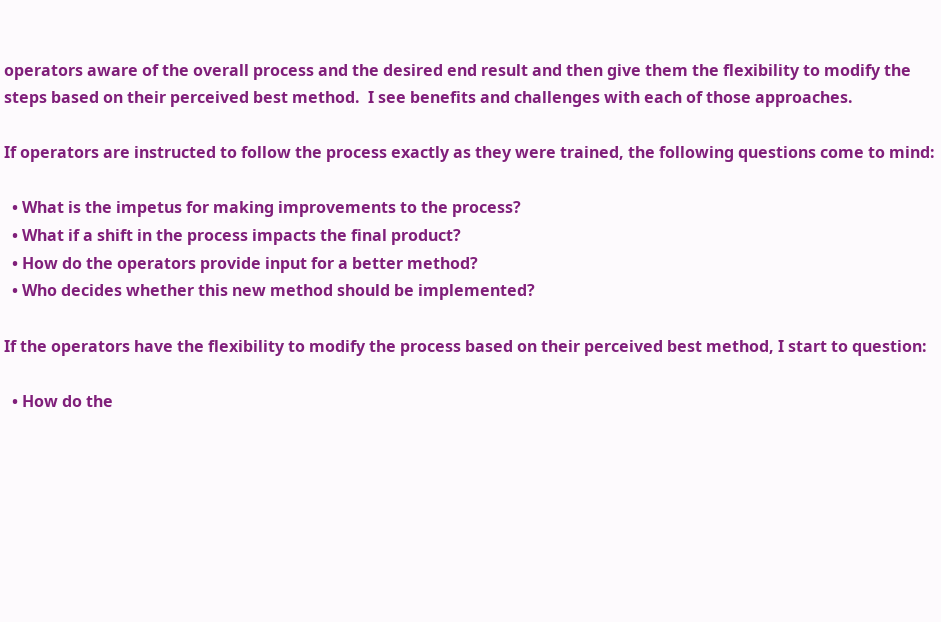operators aware of the overall process and the desired end result and then give them the flexibility to modify the steps based on their perceived best method.  I see benefits and challenges with each of those approaches.

If operators are instructed to follow the process exactly as they were trained, the following questions come to mind:

  • What is the impetus for making improvements to the process?
  • What if a shift in the process impacts the final product?
  • How do the operators provide input for a better method?
  • Who decides whether this new method should be implemented?

If the operators have the flexibility to modify the process based on their perceived best method, I start to question:

  • How do the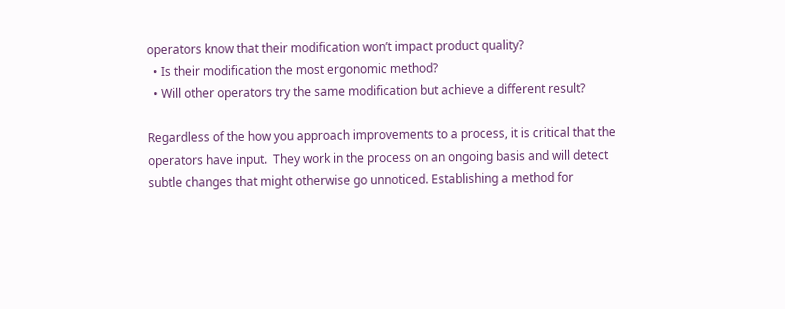operators know that their modification won’t impact product quality?
  • Is their modification the most ergonomic method?
  • Will other operators try the same modification but achieve a different result?

Regardless of the how you approach improvements to a process, it is critical that the operators have input.  They work in the process on an ongoing basis and will detect subtle changes that might otherwise go unnoticed. Establishing a method for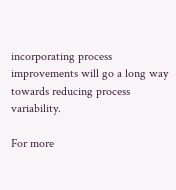incorporating process improvements will go a long way towards reducing process variability.

For more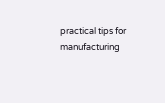practical tips for manufacturing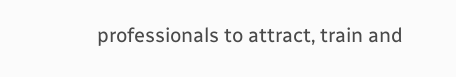professionals to attract, train and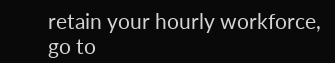retain your hourly workforce, go to